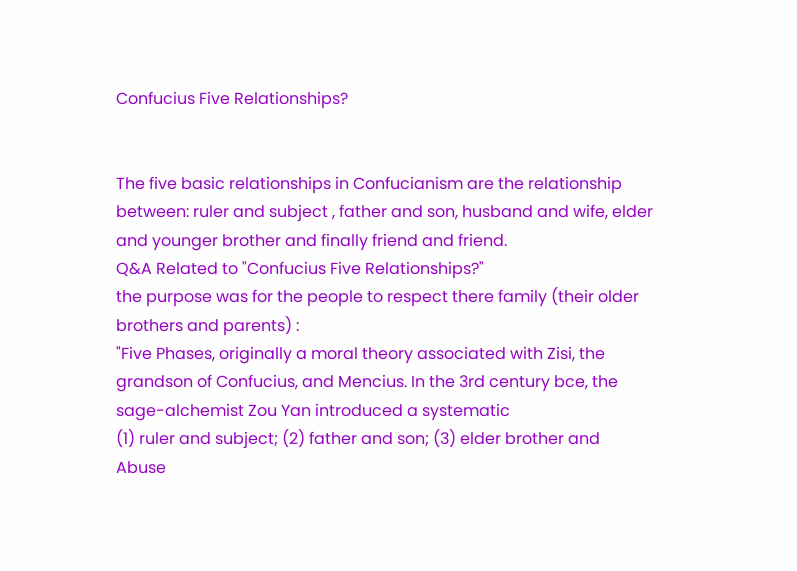Confucius Five Relationships?


The five basic relationships in Confucianism are the relationship between: ruler and subject , father and son, husband and wife, elder and younger brother and finally friend and friend.
Q&A Related to "Confucius Five Relationships?"
the purpose was for the people to respect there family (their older brothers and parents) :
"Five Phases, originally a moral theory associated with Zisi, the grandson of Confucius, and Mencius. In the 3rd century bce, the sage-alchemist Zou Yan introduced a systematic
(1) ruler and subject; (2) father and son; (3) elder brother and
Abuse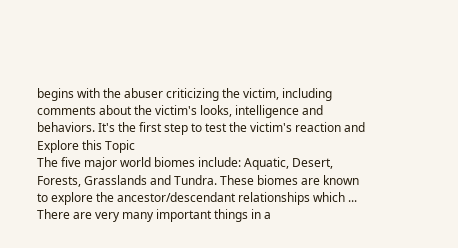begins with the abuser criticizing the victim, including comments about the victim's looks, intelligence and behaviors. It's the first step to test the victim's reaction and
Explore this Topic
The five major world biomes include: Aquatic, Desert, Forests, Grasslands and Tundra. These biomes are known to explore the ancestor/descendant relationships which ...
There are very many important things in a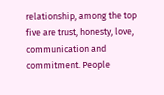relationship, among the top five are trust, honesty, love, communication and commitment. People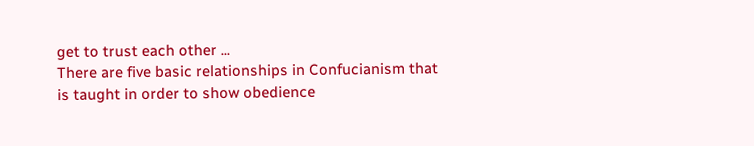get to trust each other ...
There are five basic relationships in Confucianism that is taught in order to show obedience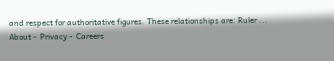and respect for authoritative figures. These relationships are: Ruler ...
About -  Privacy -  Careers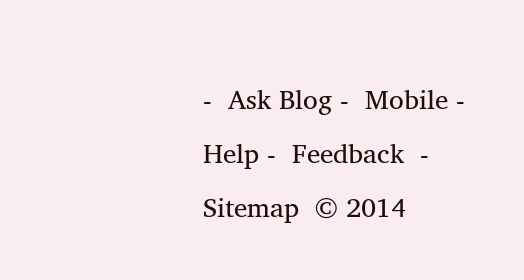-  Ask Blog -  Mobile -  Help -  Feedback  -  Sitemap  © 2014